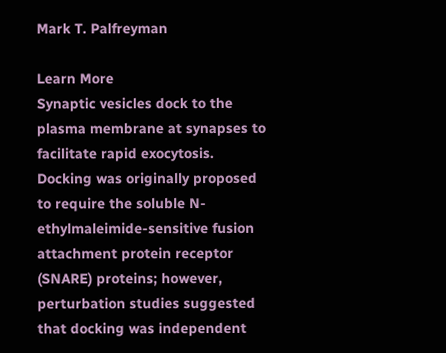Mark T. Palfreyman

Learn More
Synaptic vesicles dock to the plasma membrane at synapses to facilitate rapid exocytosis. Docking was originally proposed to require the soluble N-ethylmaleimide-sensitive fusion attachment protein receptor (SNARE) proteins; however, perturbation studies suggested that docking was independent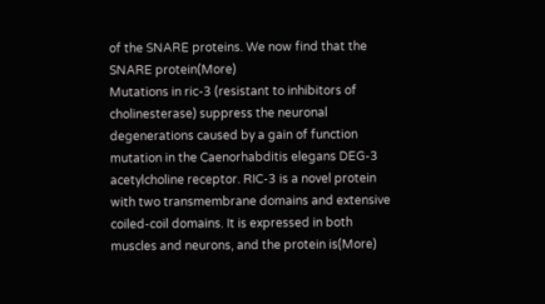of the SNARE proteins. We now find that the SNARE protein(More)
Mutations in ric-3 (resistant to inhibitors of cholinesterase) suppress the neuronal degenerations caused by a gain of function mutation in the Caenorhabditis elegans DEG-3 acetylcholine receptor. RIC-3 is a novel protein with two transmembrane domains and extensive coiled-coil domains. It is expressed in both muscles and neurons, and the protein is(More)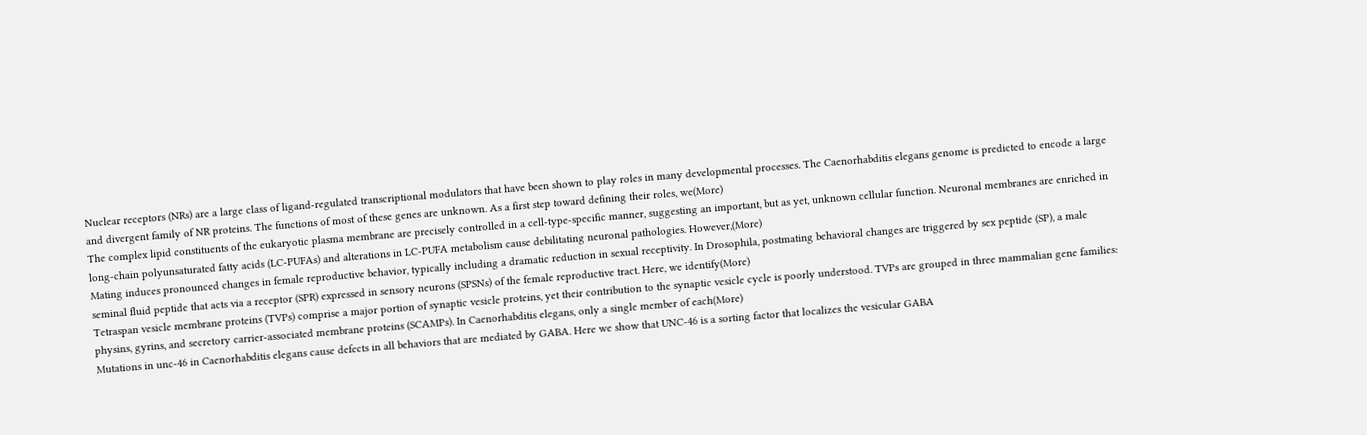Nuclear receptors (NRs) are a large class of ligand-regulated transcriptional modulators that have been shown to play roles in many developmental processes. The Caenorhabditis elegans genome is predicted to encode a large and divergent family of NR proteins. The functions of most of these genes are unknown. As a first step toward defining their roles, we(More)
The complex lipid constituents of the eukaryotic plasma membrane are precisely controlled in a cell-type-specific manner, suggesting an important, but as yet, unknown cellular function. Neuronal membranes are enriched in long-chain polyunsaturated fatty acids (LC-PUFAs) and alterations in LC-PUFA metabolism cause debilitating neuronal pathologies. However,(More)
Mating induces pronounced changes in female reproductive behavior, typically including a dramatic reduction in sexual receptivity. In Drosophila, postmating behavioral changes are triggered by sex peptide (SP), a male seminal fluid peptide that acts via a receptor (SPR) expressed in sensory neurons (SPSNs) of the female reproductive tract. Here, we identify(More)
Tetraspan vesicle membrane proteins (TVPs) comprise a major portion of synaptic vesicle proteins, yet their contribution to the synaptic vesicle cycle is poorly understood. TVPs are grouped in three mammalian gene families: physins, gyrins, and secretory carrier-associated membrane proteins (SCAMPs). In Caenorhabditis elegans, only a single member of each(More)
Mutations in unc-46 in Caenorhabditis elegans cause defects in all behaviors that are mediated by GABA. Here we show that UNC-46 is a sorting factor that localizes the vesicular GABA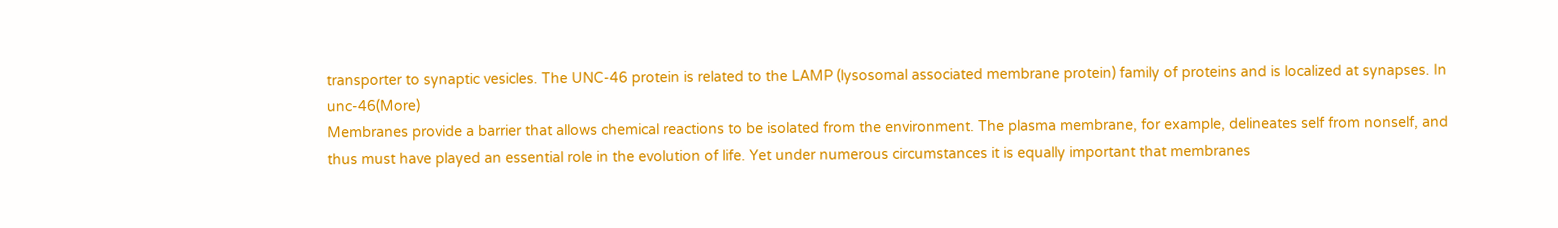transporter to synaptic vesicles. The UNC-46 protein is related to the LAMP (lysosomal associated membrane protein) family of proteins and is localized at synapses. In unc-46(More)
Membranes provide a barrier that allows chemical reactions to be isolated from the environment. The plasma membrane, for example, delineates self from nonself, and thus must have played an essential role in the evolution of life. Yet under numerous circumstances it is equally important that membranes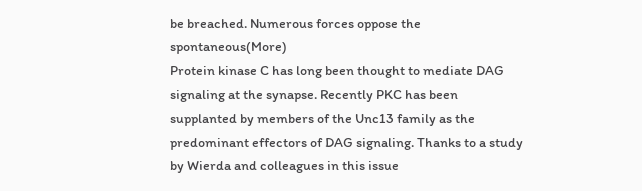be breached. Numerous forces oppose the spontaneous(More)
Protein kinase C has long been thought to mediate DAG signaling at the synapse. Recently PKC has been supplanted by members of the Unc13 family as the predominant effectors of DAG signaling. Thanks to a study by Wierda and colleagues in this issue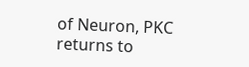of Neuron, PKC returns to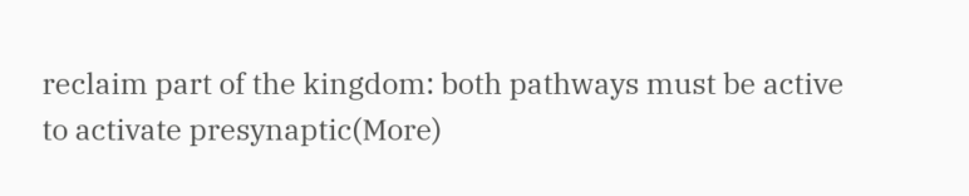reclaim part of the kingdom: both pathways must be active to activate presynaptic(More)